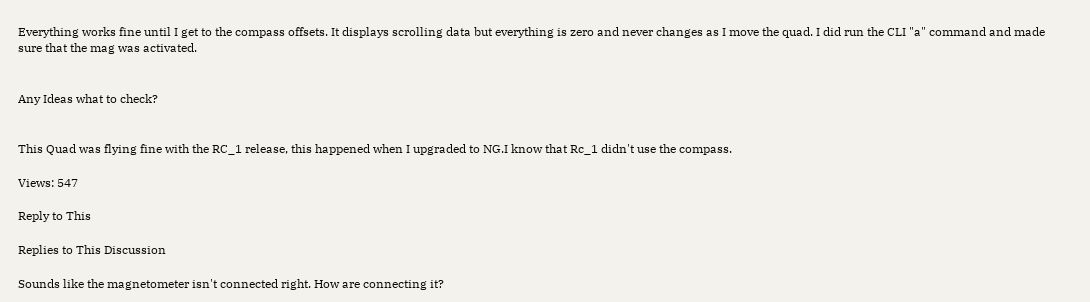Everything works fine until I get to the compass offsets. It displays scrolling data but everything is zero and never changes as I move the quad. I did run the CLI "a" command and made sure that the mag was activated.


Any Ideas what to check?


This Quad was flying fine with the RC_1 release, this happened when I upgraded to NG.I know that Rc_1 didn't use the compass.

Views: 547

Reply to This

Replies to This Discussion

Sounds like the magnetometer isn't connected right. How are connecting it?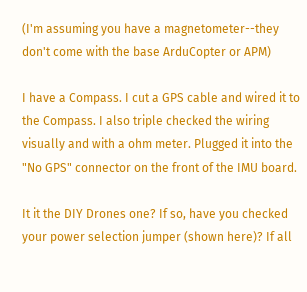(I'm assuming you have a magnetometer--they don't come with the base ArduCopter or APM)

I have a Compass. I cut a GPS cable and wired it to the Compass. I also triple checked the wiring visually and with a ohm meter. Plugged it into the "No GPS" connector on the front of the IMU board.

It it the DIY Drones one? If so, have you checked your power selection jumper (shown here)? If all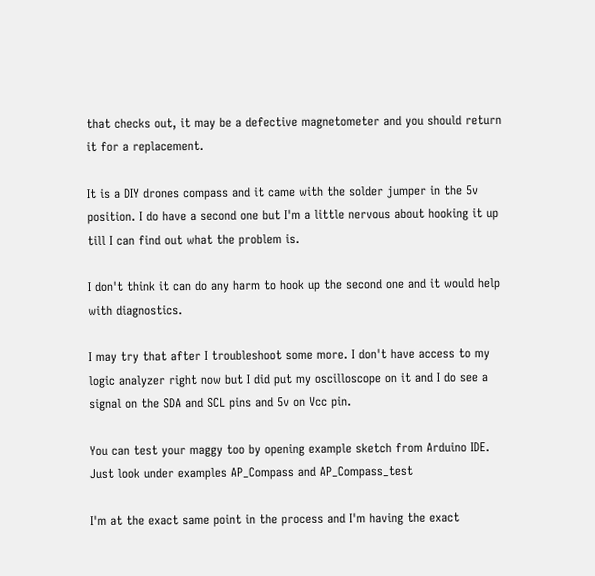that checks out, it may be a defective magnetometer and you should return it for a replacement.

It is a DIY drones compass and it came with the solder jumper in the 5v position. I do have a second one but I'm a little nervous about hooking it up till I can find out what the problem is.

I don't think it can do any harm to hook up the second one and it would help with diagnostics.

I may try that after I troubleshoot some more. I don't have access to my logic analyzer right now but I did put my oscilloscope on it and I do see a signal on the SDA and SCL pins and 5v on Vcc pin.

You can test your maggy too by opening example sketch from Arduino IDE. Just look under examples AP_Compass and AP_Compass_test

I'm at the exact same point in the process and I'm having the exact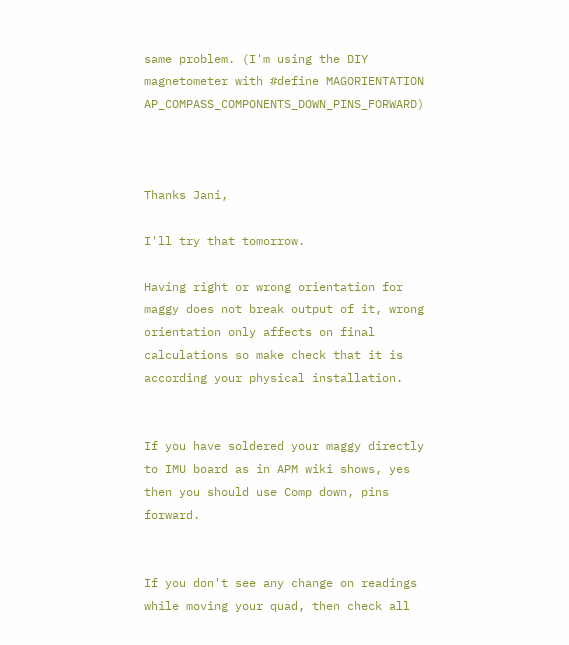same problem. (I'm using the DIY magnetometer with #define MAGORIENTATION  AP_COMPASS_COMPONENTS_DOWN_PINS_FORWARD)



Thanks Jani,

I'll try that tomorrow.

Having right or wrong orientation for maggy does not break output of it, wrong orientation only affects on final calculations so make check that it is according your physical installation.


If you have soldered your maggy directly to IMU board as in APM wiki shows, yes then you should use Comp down, pins forward.


If you don't see any change on readings while moving your quad, then check all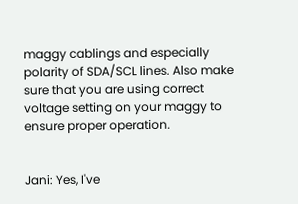maggy cablings and especially polarity of SDA/SCL lines. Also make sure that you are using correct voltage setting on your maggy to ensure proper operation.


Jani: Yes, I've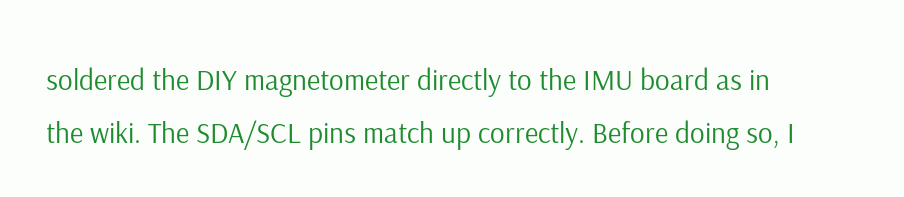soldered the DIY magnetometer directly to the IMU board as in the wiki. The SDA/SCL pins match up correctly. Before doing so, I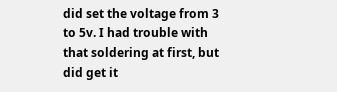did set the voltage from 3 to 5v. I had trouble with that soldering at first, but did get it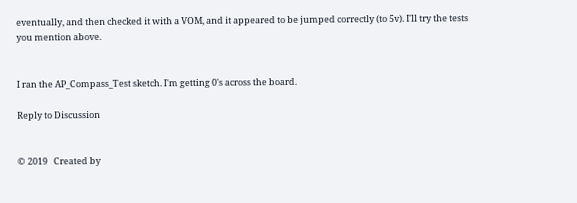eventually, and then checked it with a VOM, and it appeared to be jumped correctly (to 5v). I'll try the tests you mention above.


I ran the AP_Compass_Test sketch. I'm getting 0's across the board.

Reply to Discussion


© 2019   Created by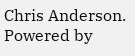Chris Anderson.   Powered by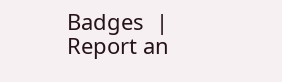Badges  |  Report an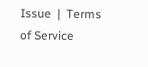Issue  |  Terms of Service